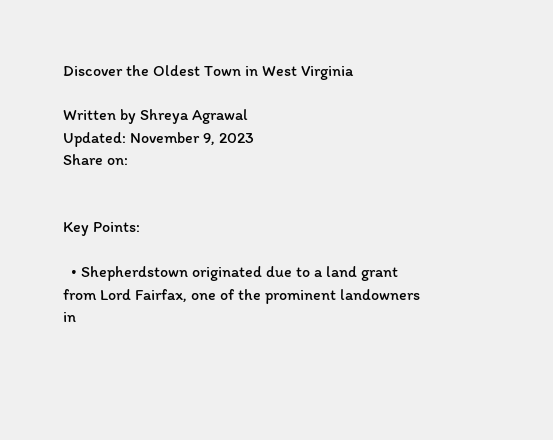Discover the Oldest Town in West Virginia

Written by Shreya Agrawal
Updated: November 9, 2023
Share on:


Key Points:

  • Shepherdstown originated due to a land grant from Lord Fairfax, one of the prominent landowners in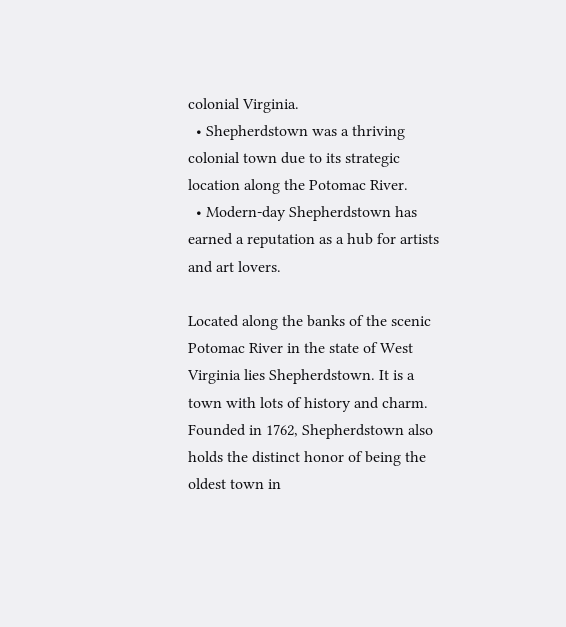colonial Virginia.
  • Shepherdstown was a thriving colonial town due to its strategic location along the Potomac River.
  • Modern-day Shepherdstown has earned a reputation as a hub for artists and art lovers.

Located along the banks of the scenic Potomac River in the state of West Virginia lies Shepherdstown. It is a town with lots of history and charm. Founded in 1762, Shepherdstown also holds the distinct honor of being the oldest town in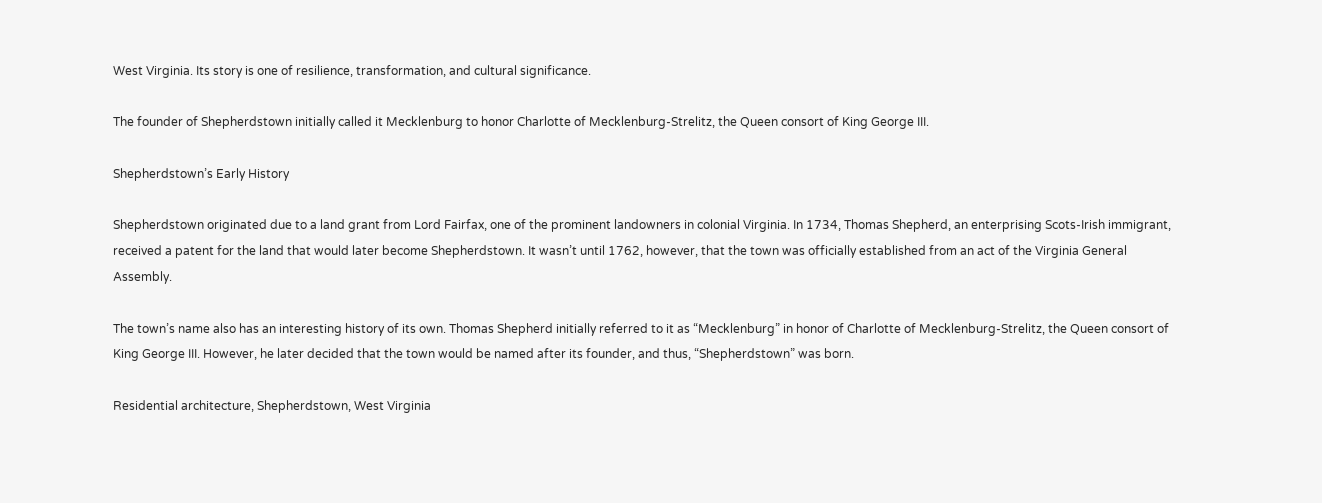West Virginia. Its story is one of resilience, transformation, and cultural significance.

The founder of Shepherdstown initially called it Mecklenburg to honor Charlotte of Mecklenburg-Strelitz, the Queen consort of King George III.

Shepherdstown’s Early History

Shepherdstown originated due to a land grant from Lord Fairfax, one of the prominent landowners in colonial Virginia. In 1734, Thomas Shepherd, an enterprising Scots-Irish immigrant, received a patent for the land that would later become Shepherdstown. It wasn’t until 1762, however, that the town was officially established from an act of the Virginia General Assembly.

The town’s name also has an interesting history of its own. Thomas Shepherd initially referred to it as “Mecklenburg” in honor of Charlotte of Mecklenburg-Strelitz, the Queen consort of King George III. However, he later decided that the town would be named after its founder, and thus, “Shepherdstown” was born.

Residential architecture, Shepherdstown, West Virginia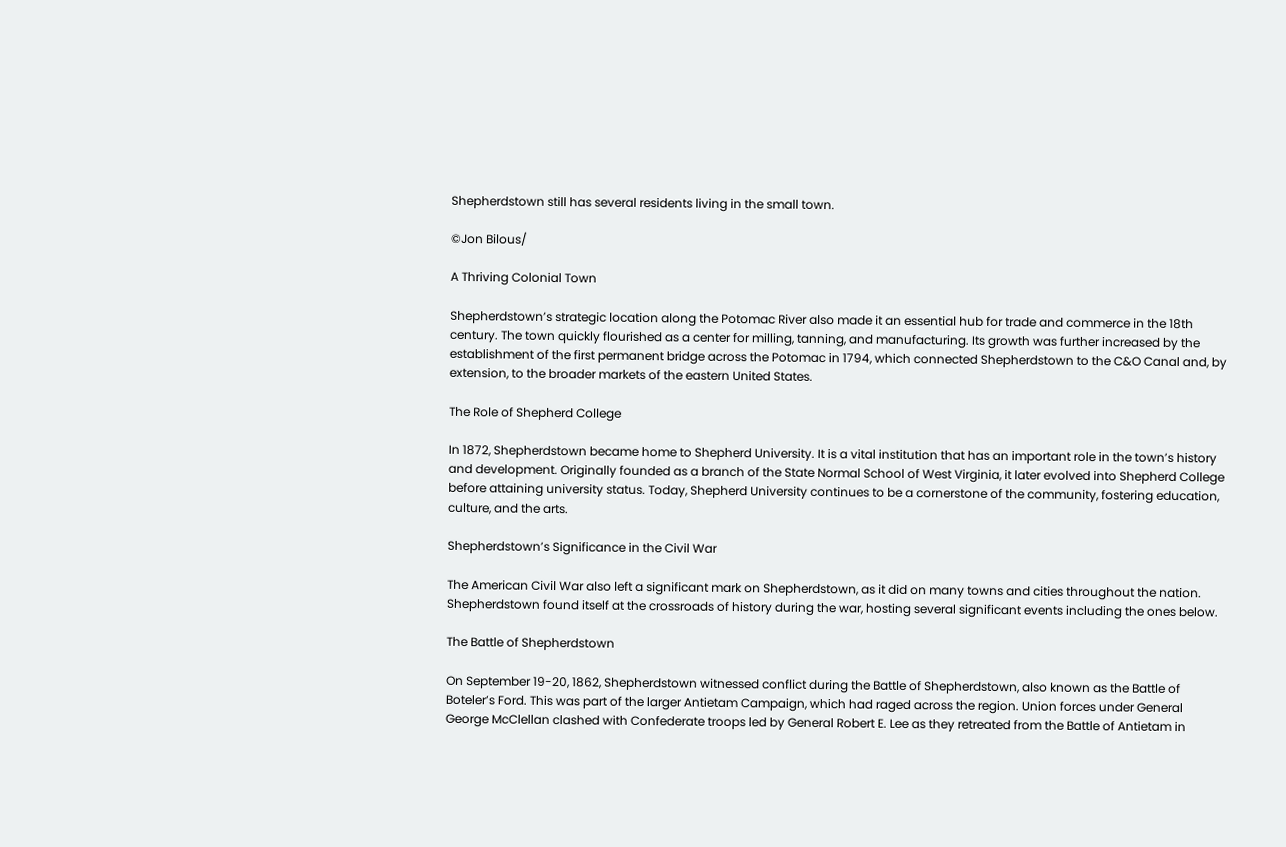Shepherdstown still has several residents living in the small town.

©Jon Bilous/

A Thriving Colonial Town

Shepherdstown’s strategic location along the Potomac River also made it an essential hub for trade and commerce in the 18th century. The town quickly flourished as a center for milling, tanning, and manufacturing. Its growth was further increased by the establishment of the first permanent bridge across the Potomac in 1794, which connected Shepherdstown to the C&O Canal and, by extension, to the broader markets of the eastern United States.

The Role of Shepherd College

In 1872, Shepherdstown became home to Shepherd University. It is a vital institution that has an important role in the town’s history and development. Originally founded as a branch of the State Normal School of West Virginia, it later evolved into Shepherd College before attaining university status. Today, Shepherd University continues to be a cornerstone of the community, fostering education, culture, and the arts.

Shepherdstown’s Significance in the Civil War

The American Civil War also left a significant mark on Shepherdstown, as it did on many towns and cities throughout the nation. Shepherdstown found itself at the crossroads of history during the war, hosting several significant events including the ones below.

The Battle of Shepherdstown

On September 19-20, 1862, Shepherdstown witnessed conflict during the Battle of Shepherdstown, also known as the Battle of Boteler’s Ford. This was part of the larger Antietam Campaign, which had raged across the region. Union forces under General George McClellan clashed with Confederate troops led by General Robert E. Lee as they retreated from the Battle of Antietam in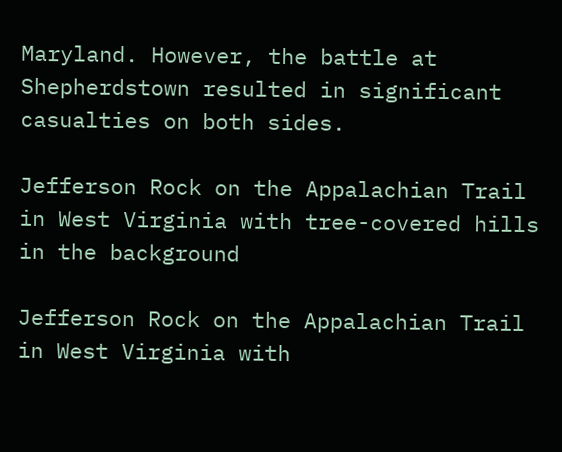Maryland. However, the battle at Shepherdstown resulted in significant casualties on both sides.

Jefferson Rock on the Appalachian Trail in West Virginia with tree-covered hills in the background

Jefferson Rock on the Appalachian Trail in West Virginia with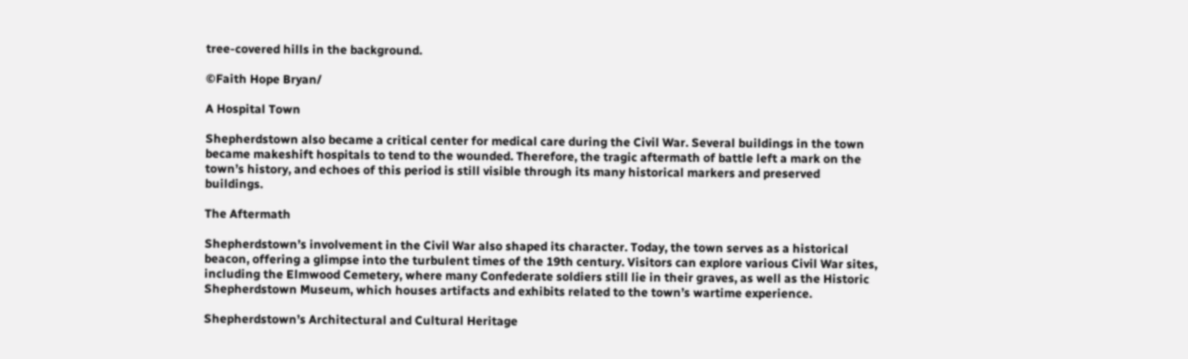tree-covered hills in the background.

©Faith Hope Bryan/

A Hospital Town

Shepherdstown also became a critical center for medical care during the Civil War. Several buildings in the town became makeshift hospitals to tend to the wounded. Therefore, the tragic aftermath of battle left a mark on the town’s history, and echoes of this period is still visible through its many historical markers and preserved buildings.

The Aftermath

Shepherdstown’s involvement in the Civil War also shaped its character. Today, the town serves as a historical beacon, offering a glimpse into the turbulent times of the 19th century. Visitors can explore various Civil War sites, including the Elmwood Cemetery, where many Confederate soldiers still lie in their graves, as well as the Historic Shepherdstown Museum, which houses artifacts and exhibits related to the town’s wartime experience.

Shepherdstown’s Architectural and Cultural Heritage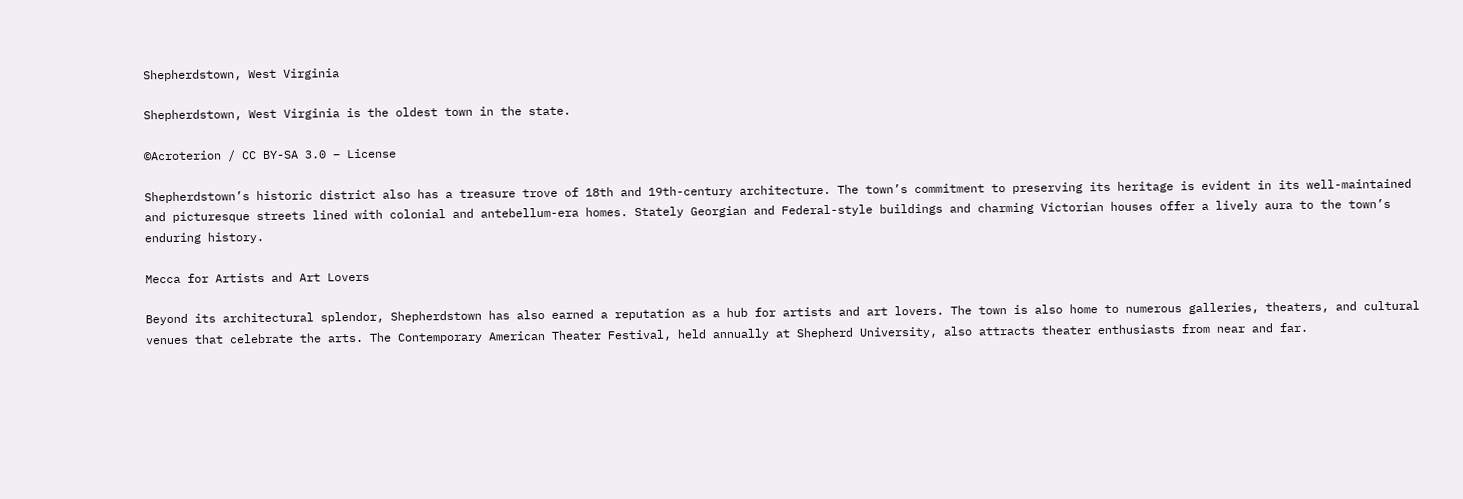Shepherdstown, West Virginia

Shepherdstown, West Virginia is the oldest town in the state.

©Acroterion / CC BY-SA 3.0 – License

Shepherdstown’s historic district also has a treasure trove of 18th and 19th-century architecture. The town’s commitment to preserving its heritage is evident in its well-maintained and picturesque streets lined with colonial and antebellum-era homes. Stately Georgian and Federal-style buildings and charming Victorian houses offer a lively aura to the town’s enduring history.

Mecca for Artists and Art Lovers

Beyond its architectural splendor, Shepherdstown has also earned a reputation as a hub for artists and art lovers. The town is also home to numerous galleries, theaters, and cultural venues that celebrate the arts. The Contemporary American Theater Festival, held annually at Shepherd University, also attracts theater enthusiasts from near and far.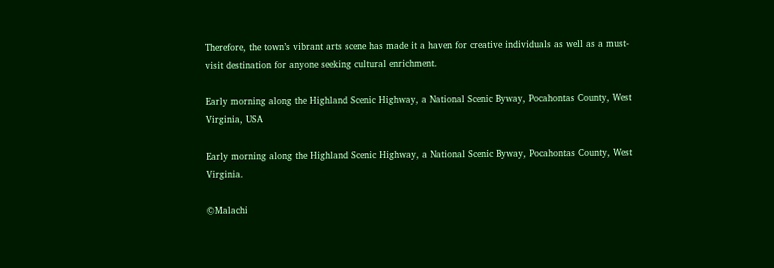Therefore, the town’s vibrant arts scene has made it a haven for creative individuals as well as a must-visit destination for anyone seeking cultural enrichment.

Early morning along the Highland Scenic Highway, a National Scenic Byway, Pocahontas County, West Virginia, USA

Early morning along the Highland Scenic Highway, a National Scenic Byway, Pocahontas County, West Virginia.

©Malachi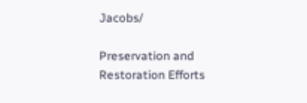Jacobs/

Preservation and Restoration Efforts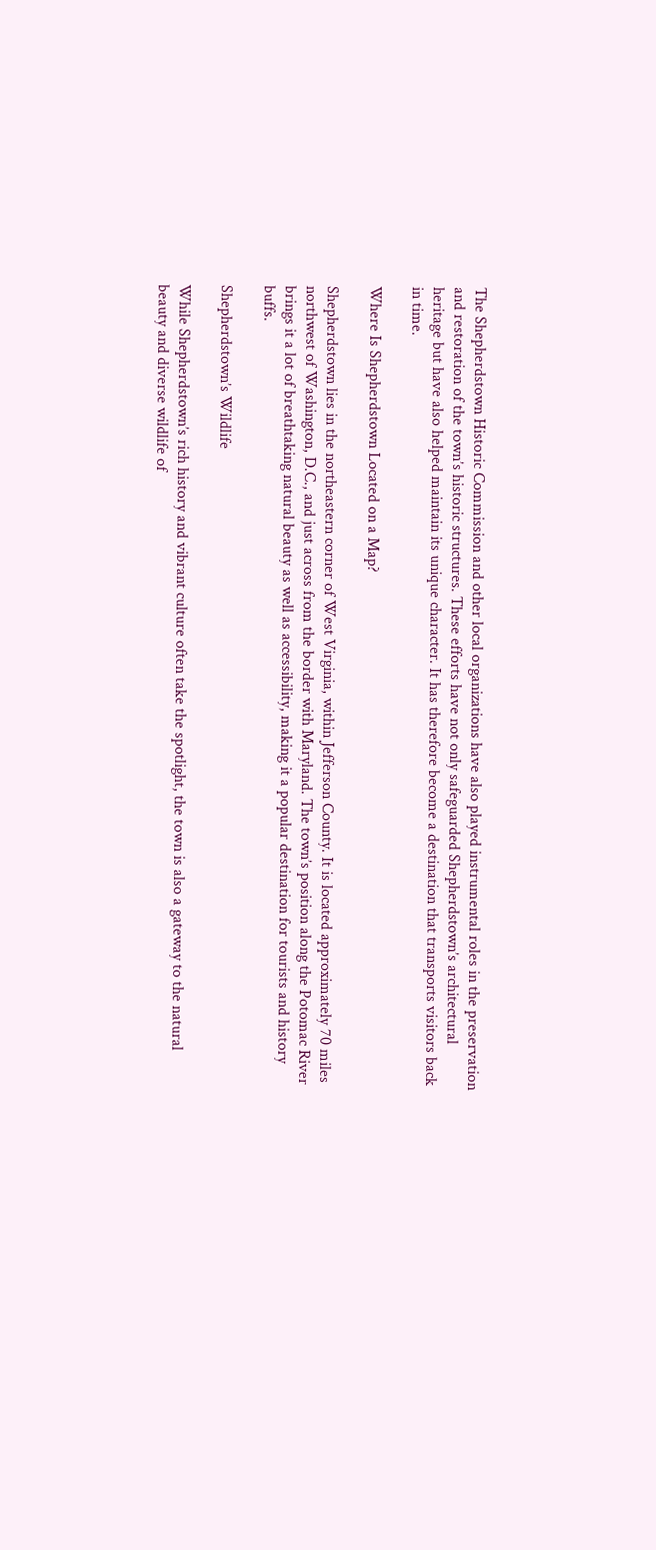The Shepherdstown Historic Commission and other local organizations have also played instrumental roles in the preservation and restoration of the town’s historic structures. These efforts have not only safeguarded Shepherdstown’s architectural heritage but have also helped maintain its unique character. It has therefore become a destination that transports visitors back in time.

Where Is Shepherdstown Located on a Map?

Shepherdstown lies in the northeastern corner of West Virginia, within Jefferson County. It is located approximately 70 miles northwest of Washington, D.C., and just across from the border with Maryland. The town’s position along the Potomac River brings it a lot of breathtaking natural beauty as well as accessibility, making it a popular destination for tourists and history buffs.

Shepherdstown’s Wildlife

While Shepherdstown’s rich history and vibrant culture often take the spotlight, the town is also a gateway to the natural beauty and diverse wildlife of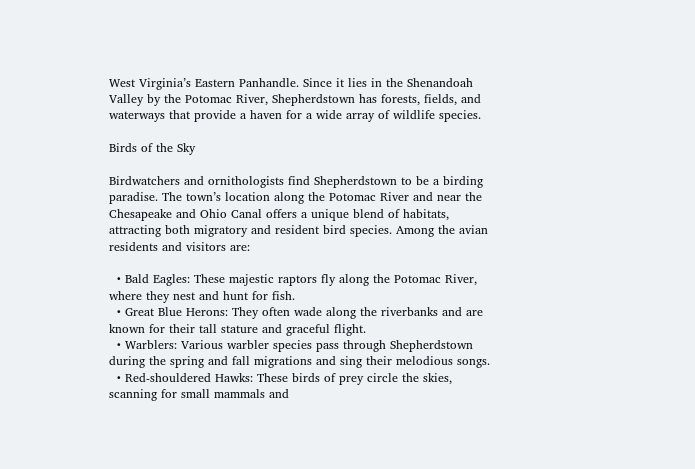West Virginia’s Eastern Panhandle. Since it lies in the Shenandoah Valley by the Potomac River, Shepherdstown has forests, fields, and waterways that provide a haven for a wide array of wildlife species.

Birds of the Sky

Birdwatchers and ornithologists find Shepherdstown to be a birding paradise. The town’s location along the Potomac River and near the Chesapeake and Ohio Canal offers a unique blend of habitats, attracting both migratory and resident bird species. Among the avian residents and visitors are:

  • Bald Eagles: These majestic raptors fly along the Potomac River, where they nest and hunt for fish.
  • Great Blue Herons: They often wade along the riverbanks and are known for their tall stature and graceful flight.
  • Warblers: Various warbler species pass through Shepherdstown during the spring and fall migrations and sing their melodious songs.
  • Red-shouldered Hawks: These birds of prey circle the skies, scanning for small mammals and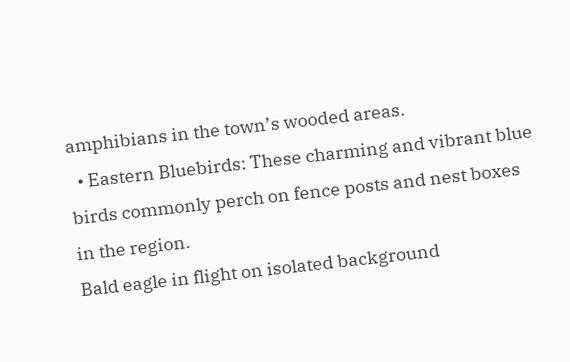amphibians in the town’s wooded areas.
  • Eastern Bluebirds: These charming and vibrant blue birds commonly perch on fence posts and nest boxes in the region.
Bald eagle in flight on isolated background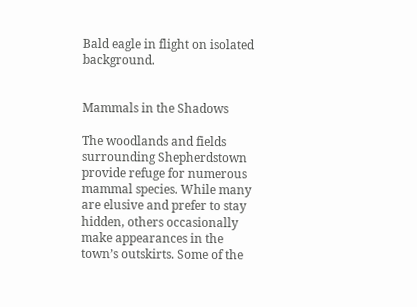Bald eagle in flight on isolated background.


Mammals in the Shadows

The woodlands and fields surrounding Shepherdstown provide refuge for numerous mammal species. While many are elusive and prefer to stay hidden, others occasionally make appearances in the town’s outskirts. Some of the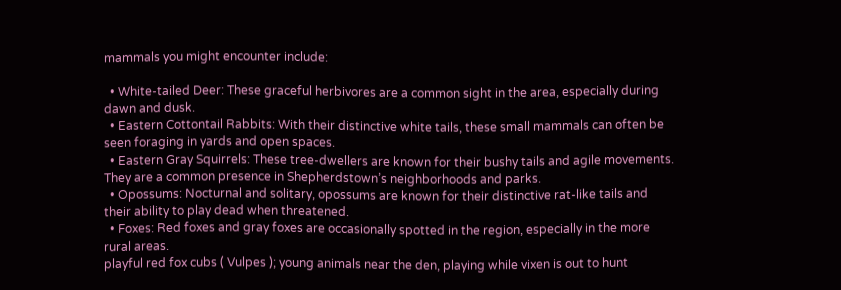mammals you might encounter include:

  • White-tailed Deer: These graceful herbivores are a common sight in the area, especially during dawn and dusk.
  • Eastern Cottontail Rabbits: With their distinctive white tails, these small mammals can often be seen foraging in yards and open spaces.
  • Eastern Gray Squirrels: These tree-dwellers are known for their bushy tails and agile movements. They are a common presence in Shepherdstown’s neighborhoods and parks.
  • Opossums: Nocturnal and solitary, opossums are known for their distinctive rat-like tails and their ability to play dead when threatened.
  • Foxes: Red foxes and gray foxes are occasionally spotted in the region, especially in the more rural areas.
playful red fox cubs ( Vulpes ); young animals near the den, playing while vixen is out to hunt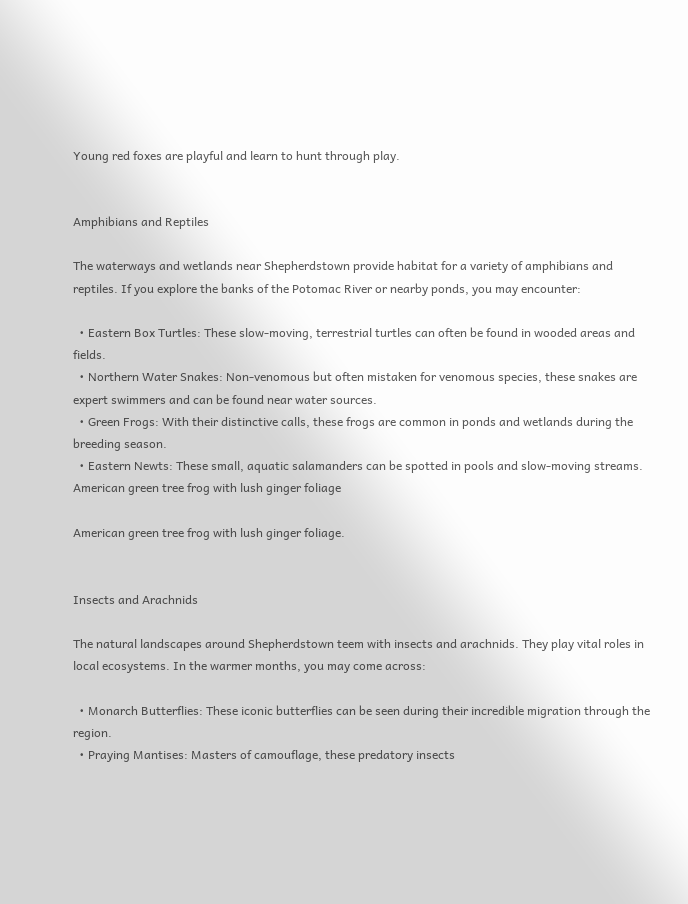Young red foxes are playful and learn to hunt through play.


Amphibians and Reptiles

The waterways and wetlands near Shepherdstown provide habitat for a variety of amphibians and reptiles. If you explore the banks of the Potomac River or nearby ponds, you may encounter:

  • Eastern Box Turtles: These slow-moving, terrestrial turtles can often be found in wooded areas and fields.
  • Northern Water Snakes: Non-venomous but often mistaken for venomous species, these snakes are expert swimmers and can be found near water sources.
  • Green Frogs: With their distinctive calls, these frogs are common in ponds and wetlands during the breeding season.
  • Eastern Newts: These small, aquatic salamanders can be spotted in pools and slow-moving streams.
American green tree frog with lush ginger foliage

American green tree frog with lush ginger foliage.


Insects and Arachnids

The natural landscapes around Shepherdstown teem with insects and arachnids. They play vital roles in local ecosystems. In the warmer months, you may come across:

  • Monarch Butterflies: These iconic butterflies can be seen during their incredible migration through the region.
  • Praying Mantises: Masters of camouflage, these predatory insects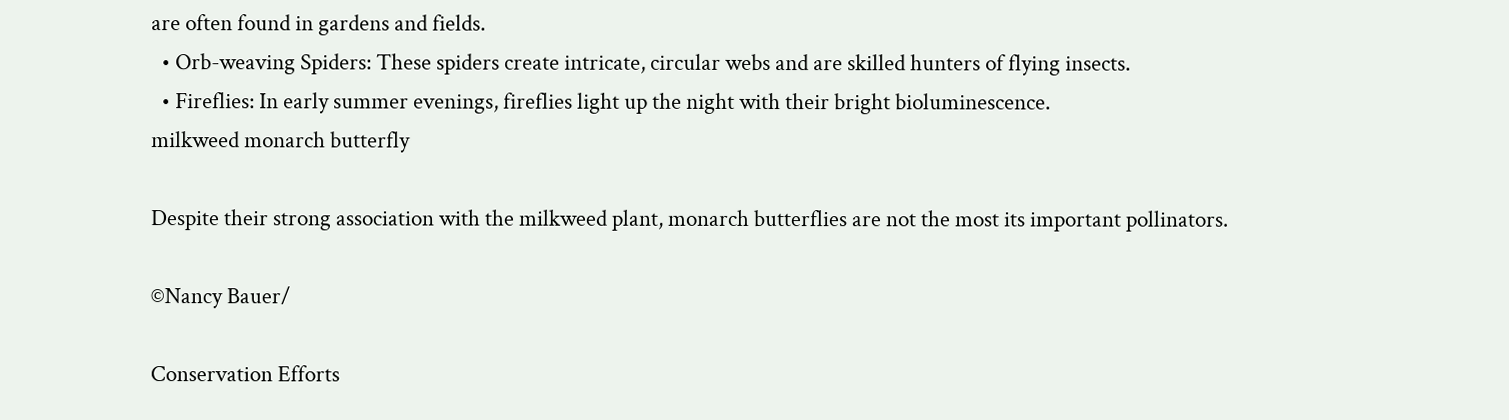are often found in gardens and fields.
  • Orb-weaving Spiders: These spiders create intricate, circular webs and are skilled hunters of flying insects.
  • Fireflies: In early summer evenings, fireflies light up the night with their bright bioluminescence.
milkweed monarch butterfly

Despite their strong association with the milkweed plant, monarch butterflies are not the most its important pollinators.

©Nancy Bauer/

Conservation Efforts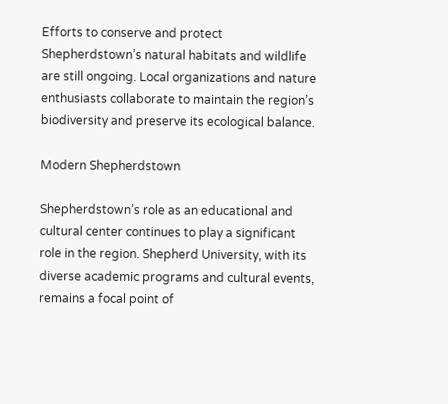Efforts to conserve and protect Shepherdstown’s natural habitats and wildlife are still ongoing. Local organizations and nature enthusiasts collaborate to maintain the region’s biodiversity and preserve its ecological balance.

Modern Shepherdstown

Shepherdstown’s role as an educational and cultural center continues to play a significant role in the region. Shepherd University, with its diverse academic programs and cultural events, remains a focal point of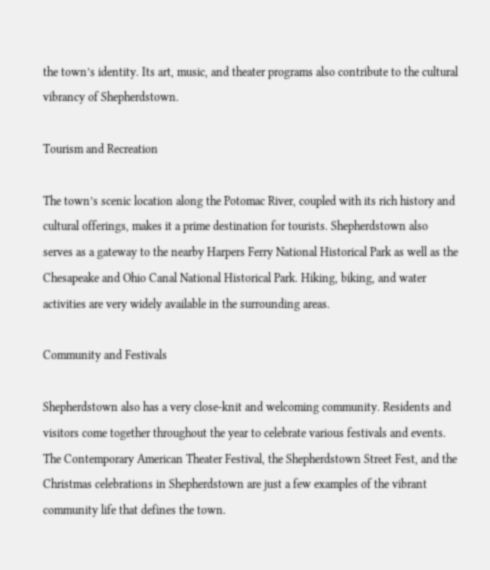the town’s identity. Its art, music, and theater programs also contribute to the cultural vibrancy of Shepherdstown.

Tourism and Recreation

The town’s scenic location along the Potomac River, coupled with its rich history and cultural offerings, makes it a prime destination for tourists. Shepherdstown also serves as a gateway to the nearby Harpers Ferry National Historical Park as well as the Chesapeake and Ohio Canal National Historical Park. Hiking, biking, and water activities are very widely available in the surrounding areas.

Community and Festivals

Shepherdstown also has a very close-knit and welcoming community. Residents and visitors come together throughout the year to celebrate various festivals and events. The Contemporary American Theater Festival, the Shepherdstown Street Fest, and the Christmas celebrations in Shepherdstown are just a few examples of the vibrant community life that defines the town.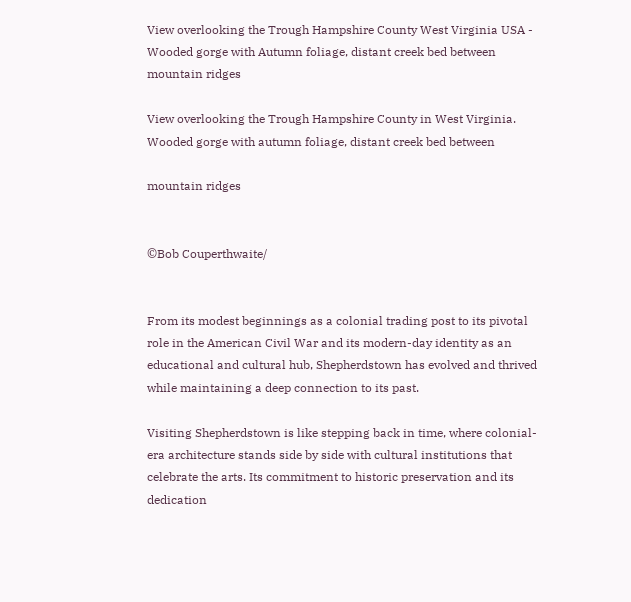View overlooking the Trough Hampshire County West Virginia USA - Wooded gorge with Autumn foliage, distant creek bed between mountain ridges

View overlooking the Trough Hampshire County in West Virginia. Wooded gorge with autumn foliage, distant creek bed between

mountain ridges


©Bob Couperthwaite/


From its modest beginnings as a colonial trading post to its pivotal role in the American Civil War and its modern-day identity as an educational and cultural hub, Shepherdstown has evolved and thrived while maintaining a deep connection to its past.

Visiting Shepherdstown is like stepping back in time, where colonial-era architecture stands side by side with cultural institutions that celebrate the arts. Its commitment to historic preservation and its dedication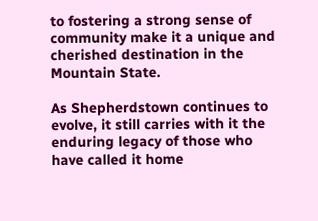to fostering a strong sense of community make it a unique and cherished destination in the Mountain State.

As Shepherdstown continues to evolve, it still carries with it the enduring legacy of those who have called it home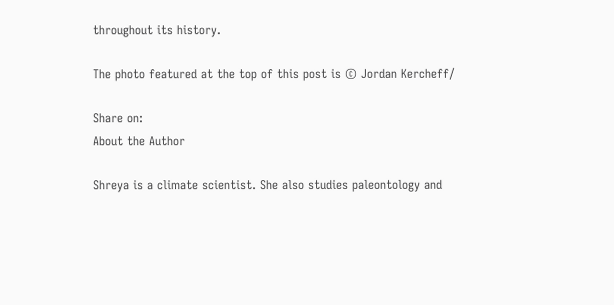throughout its history.

The photo featured at the top of this post is © Jordan Kercheff/

Share on:
About the Author

Shreya is a climate scientist. She also studies paleontology and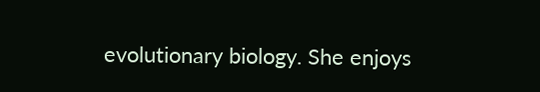evolutionary biology. She enjoys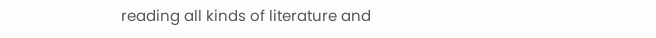reading all kinds of literature and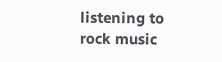listening to rock music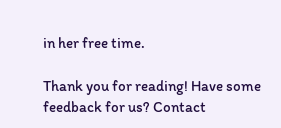in her free time.

Thank you for reading! Have some feedback for us? Contact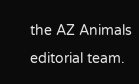the AZ Animals editorial team.